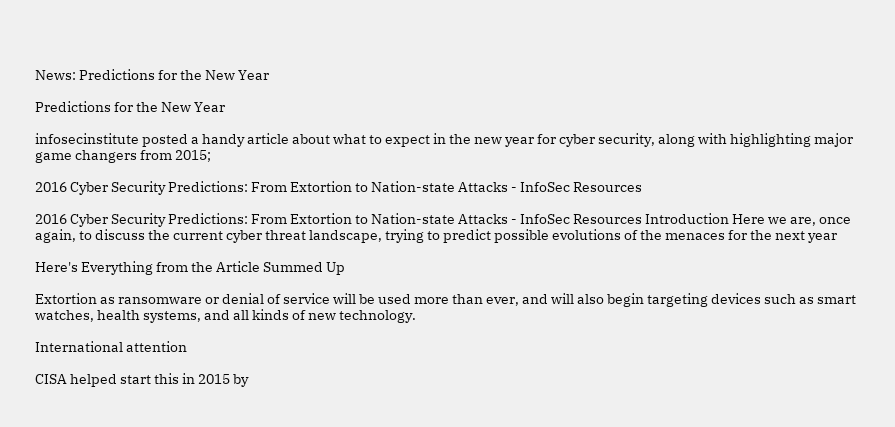News: Predictions for the New Year

Predictions for the New Year

infosecinstitute posted a handy article about what to expect in the new year for cyber security, along with highlighting major game changers from 2015;

2016 Cyber Security Predictions: From Extortion to Nation-state Attacks - InfoSec Resources

2016 Cyber Security Predictions: From Extortion to Nation-state Attacks - InfoSec Resources Introduction Here we are, once again, to discuss the current cyber threat landscape, trying to predict possible evolutions of the menaces for the next year

Here's Everything from the Article Summed Up

Extortion as ransomware or denial of service will be used more than ever, and will also begin targeting devices such as smart watches, health systems, and all kinds of new technology.

International attention

CISA helped start this in 2015 by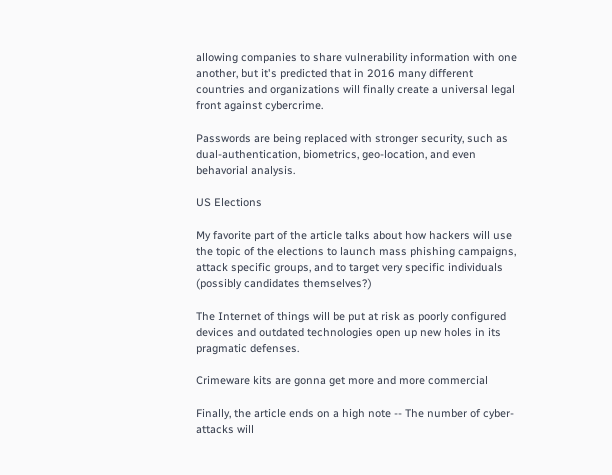allowing companies to share vulnerability information with one another, but it's predicted that in 2016 many different countries and organizations will finally create a universal legal front against cybercrime.

Passwords are being replaced with stronger security, such as dual-authentication, biometrics, geo-location, and even behavorial analysis.

US Elections

My favorite part of the article talks about how hackers will use the topic of the elections to launch mass phishing campaigns, attack specific groups, and to target very specific individuals (possibly candidates themselves?)

The Internet of things will be put at risk as poorly configured devices and outdated technologies open up new holes in its pragmatic defenses.

Crimeware kits are gonna get more and more commercial

Finally, the article ends on a high note -- The number of cyber-attacks will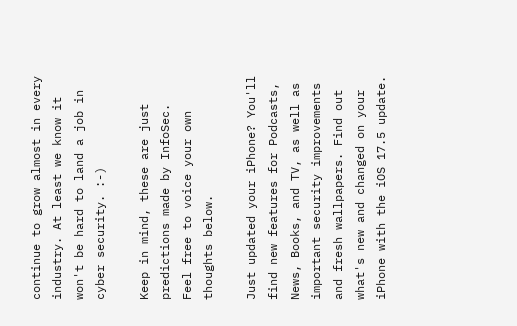continue to grow almost in every industry. At least we know it won't be hard to land a job in cyber security. :-)

Keep in mind, these are just predictions made by InfoSec. Feel free to voice your own thoughts below.

Just updated your iPhone? You'll find new features for Podcasts, News, Books, and TV, as well as important security improvements and fresh wallpapers. Find out what's new and changed on your iPhone with the iOS 17.5 update.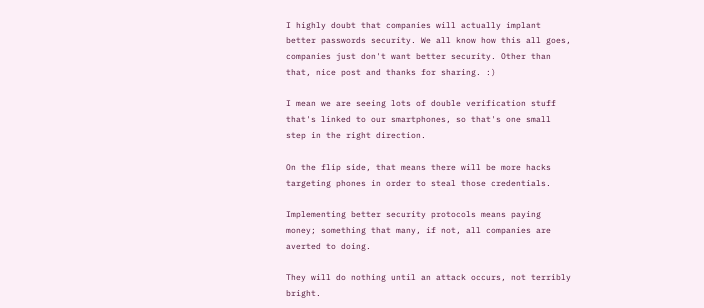I highly doubt that companies will actually implant better passwords security. We all know how this all goes, companies just don't want better security. Other than that, nice post and thanks for sharing. :)

I mean we are seeing lots of double verification stuff that's linked to our smartphones, so that's one small step in the right direction.

On the flip side, that means there will be more hacks targeting phones in order to steal those credentials.

Implementing better security protocols means paying money; something that many, if not, all companies are averted to doing.

They will do nothing until an attack occurs, not terribly bright.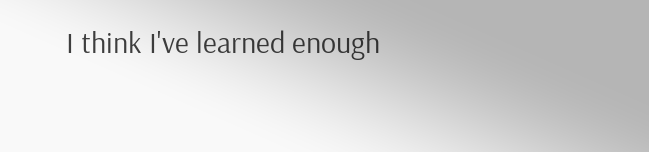I think I've learned enough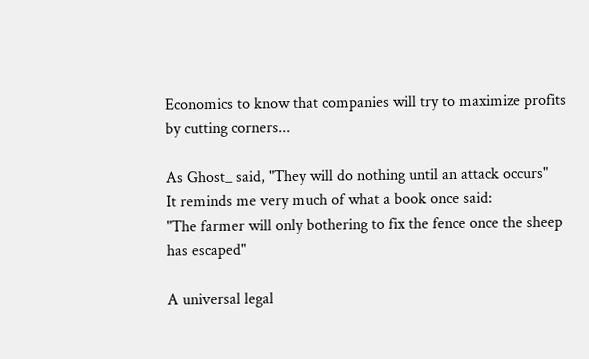Economics to know that companies will try to maximize profits by cutting corners...

As Ghost_ said, "They will do nothing until an attack occurs"
It reminds me very much of what a book once said:
"The farmer will only bothering to fix the fence once the sheep has escaped"

A universal legal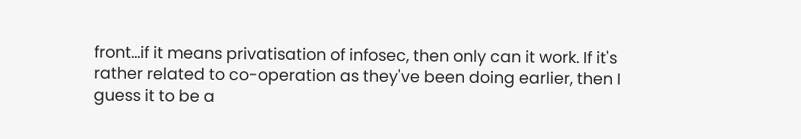front...if it means privatisation of infosec, then only can it work. If it's rather related to co-operation as they've been doing earlier, then I guess it to be a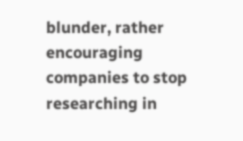blunder, rather encouraging companies to stop researching in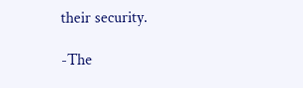their security.

-The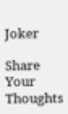Joker

Share Your Thoughts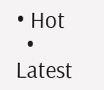• Hot
  • Latest